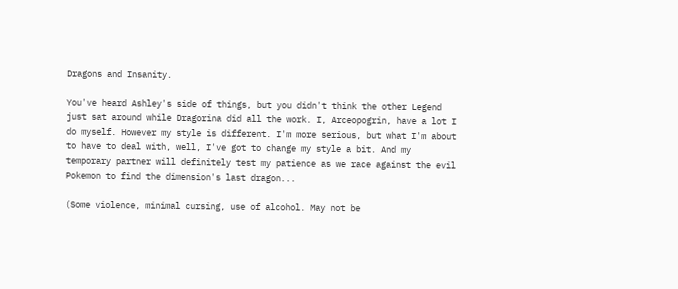Dragons and Insanity.

You've heard Ashley's side of things, but you didn't think the other Legend just sat around while Dragorina did all the work. I, Arceopogrin, have a lot I do myself. However my style is different. I'm more serious, but what I'm about to have to deal with, well, I've got to change my style a bit. And my temporary partner will definitely test my patience as we race against the evil Pokemon to find the dimension's last dragon...

(Some violence, minimal cursing, use of alcohol. May not be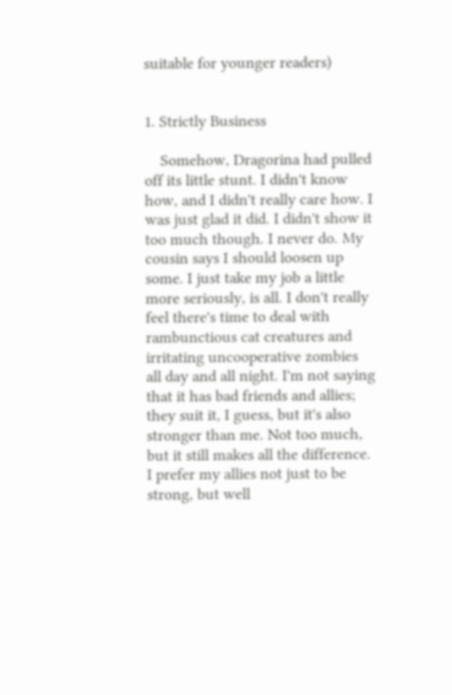suitable for younger readers)


1. Strictly Business

    Somehow, Dragorina had pulled off its little stunt. I didn't know how, and I didn't really care how. I was just glad it did. I didn't show it too much though. I never do. My cousin says I should loosen up some. I just take my job a little more seriously, is all. I don't really feel there's time to deal with rambunctious cat creatures and irritating uncooperative zombies all day and all night. I'm not saying that it has bad friends and allies; they suit it, I guess, but it's also stronger than me. Not too much, but it still makes all the difference. I prefer my allies not just to be strong, but well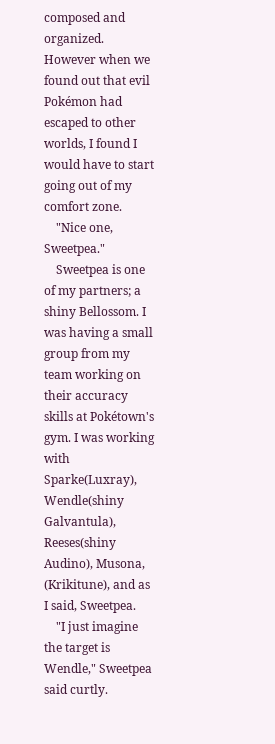composed and organized. However when we found out that evil Pokémon had escaped to other worlds, I found I would have to start going out of my comfort zone.
    "Nice one, Sweetpea."
    Sweetpea is one of my partners; a shiny Bellossom. I was having a small group from my team working on their accuracy skills at Pokétown's gym. I was working with Sparke(Luxray), Wendle(shiny Galvantula), Reeses(shiny Audino), Musona, (Krikitune), and as I said, Sweetpea.
    "I just imagine the target is Wendle," Sweetpea said curtly.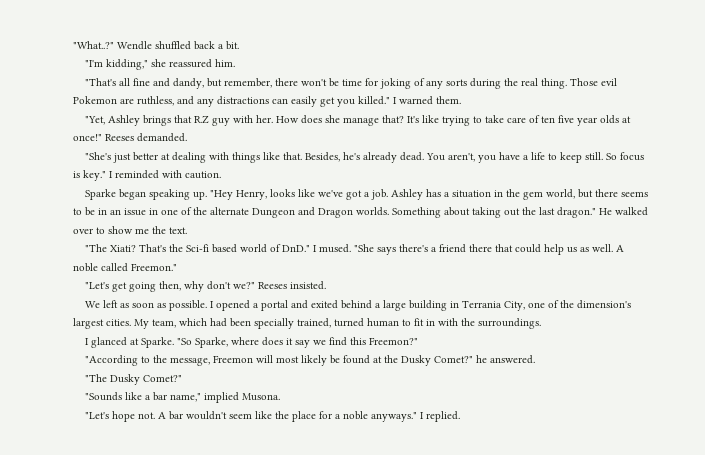"What..?" Wendle shuffled back a bit.
    "I'm kidding," she reassured him.
    "That's all fine and dandy, but remember, there won't be time for joking of any sorts during the real thing. Those evil Pokemon are ruthless, and any distractions can easily get you killed." I warned them.
    "Yet, Ashley brings that R.Z guy with her. How does she manage that? It's like trying to take care of ten five year olds at once!" Reeses demanded.
    "She's just better at dealing with things like that. Besides, he's already dead. You aren't, you have a life to keep still. So focus is key." I reminded with caution.
    Sparke began speaking up. "Hey Henry, looks like we've got a job. Ashley has a situation in the gem world, but there seems to be in an issue in one of the alternate Dungeon and Dragon worlds. Something about taking out the last dragon." He walked over to show me the text.
    "The Xiati? That's the Sci-fi based world of DnD." I mused. "She says there's a friend there that could help us as well. A noble called Freemon."
    "Let's get going then, why don't we?" Reeses insisted.
    We left as soon as possible. I opened a portal and exited behind a large building in Terrania City, one of the dimension's largest cities. My team, which had been specially trained, turned human to fit in with the surroundings.
    I glanced at Sparke. "So Sparke, where does it say we find this Freemon?"
    "According to the message, Freemon will most likely be found at the Dusky Comet?" he answered.
    "The Dusky Comet?"
    "Sounds like a bar name," implied Musona.
    "Let's hope not. A bar wouldn't seem like the place for a noble anyways." I replied.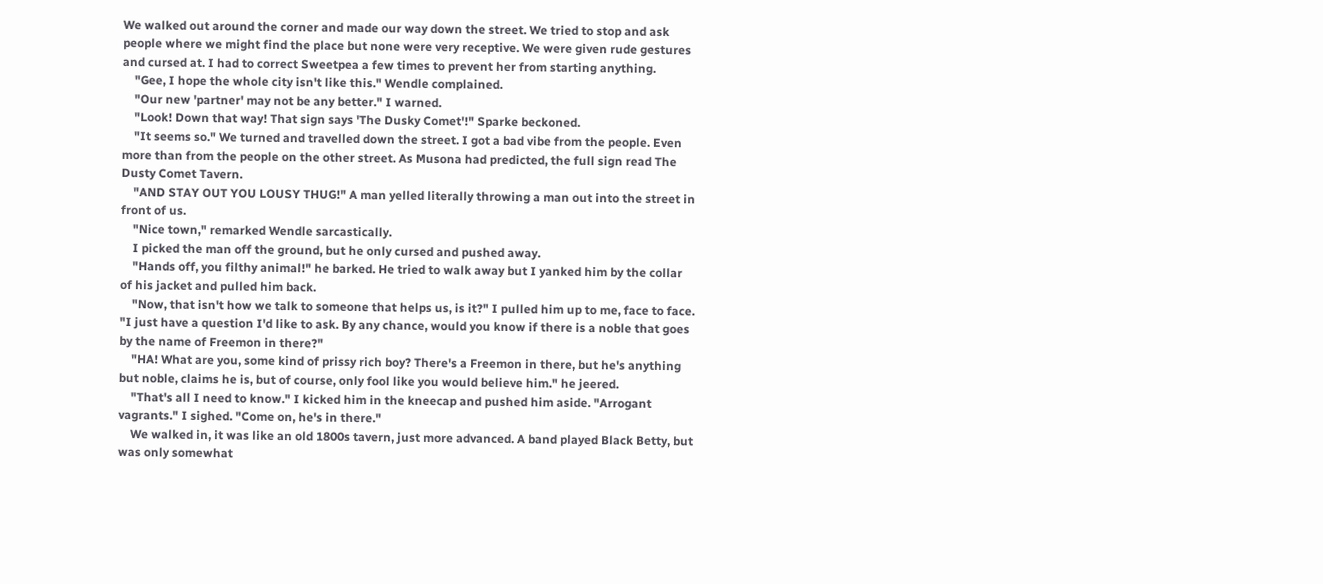We walked out around the corner and made our way down the street. We tried to stop and ask people where we might find the place but none were very receptive. We were given rude gestures and cursed at. I had to correct Sweetpea a few times to prevent her from starting anything.
    "Gee, I hope the whole city isn't like this." Wendle complained.
    "Our new 'partner' may not be any better." I warned.
    "Look! Down that way! That sign says 'The Dusky Comet'!" Sparke beckoned.
    "It seems so." We turned and travelled down the street. I got a bad vibe from the people. Even more than from the people on the other street. As Musona had predicted, the full sign read The Dusty Comet Tavern.
    "AND STAY OUT YOU LOUSY THUG!" A man yelled literally throwing a man out into the street in front of us.
    "Nice town," remarked Wendle sarcastically.
    I picked the man off the ground, but he only cursed and pushed away.
    "Hands off, you filthy animal!" he barked. He tried to walk away but I yanked him by the collar of his jacket and pulled him back.
    "Now, that isn't how we talk to someone that helps us, is it?" I pulled him up to me, face to face. "I just have a question I'd like to ask. By any chance, would you know if there is a noble that goes by the name of Freemon in there?"
    "HA! What are you, some kind of prissy rich boy? There's a Freemon in there, but he's anything but noble, claims he is, but of course, only fool like you would believe him." he jeered.
    "That's all I need to know." I kicked him in the kneecap and pushed him aside. "Arrogant vagrants." I sighed. "Come on, he's in there."
    We walked in, it was like an old 1800s tavern, just more advanced. A band played Black Betty, but was only somewhat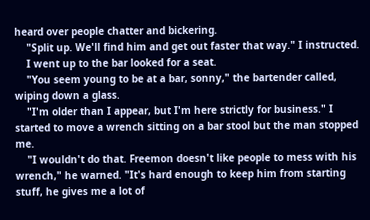heard over people chatter and bickering.
    "Split up. We'll find him and get out faster that way." I instructed.
    I went up to the bar looked for a seat.
    "You seem young to be at a bar, sonny," the bartender called, wiping down a glass.
    "I'm older than I appear, but I'm here strictly for business." I started to move a wrench sitting on a bar stool but the man stopped me.
    "I wouldn't do that. Freemon doesn't like people to mess with his wrench," he warned. "It's hard enough to keep him from starting stuff, he gives me a lot of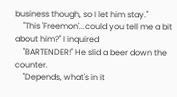business though, so I let him stay."
    "This 'Freemon'...could you tell me a bit about him?" I inquired
    "BARTENDER!" He slid a beer down the counter.
    "Depends, what's in it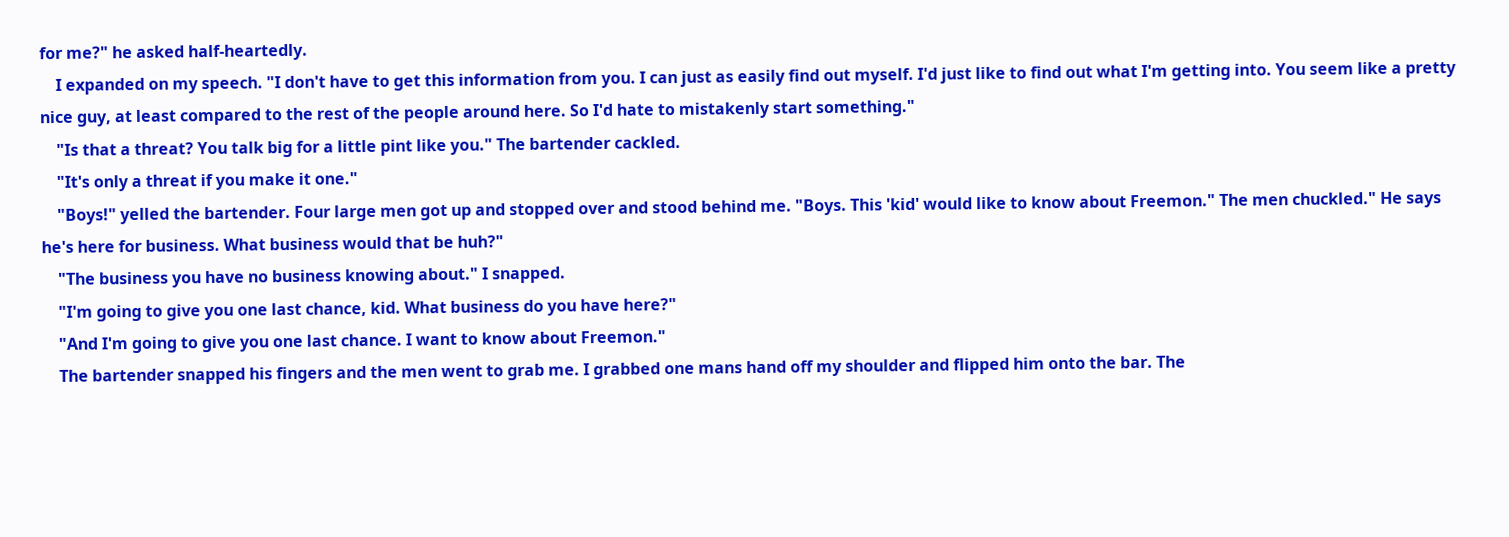for me?" he asked half-heartedly.
    I expanded on my speech. "I don't have to get this information from you. I can just as easily find out myself. I'd just like to find out what I'm getting into. You seem like a pretty nice guy, at least compared to the rest of the people around here. So I'd hate to mistakenly start something."
    "Is that a threat? You talk big for a little pint like you." The bartender cackled.
    "It's only a threat if you make it one."
    "Boys!" yelled the bartender. Four large men got up and stopped over and stood behind me. "Boys. This 'kid' would like to know about Freemon." The men chuckled." He says he's here for business. What business would that be huh?"
    "The business you have no business knowing about." I snapped.
    "I'm going to give you one last chance, kid. What business do you have here?"
    "And I'm going to give you one last chance. I want to know about Freemon."
    The bartender snapped his fingers and the men went to grab me. I grabbed one mans hand off my shoulder and flipped him onto the bar. The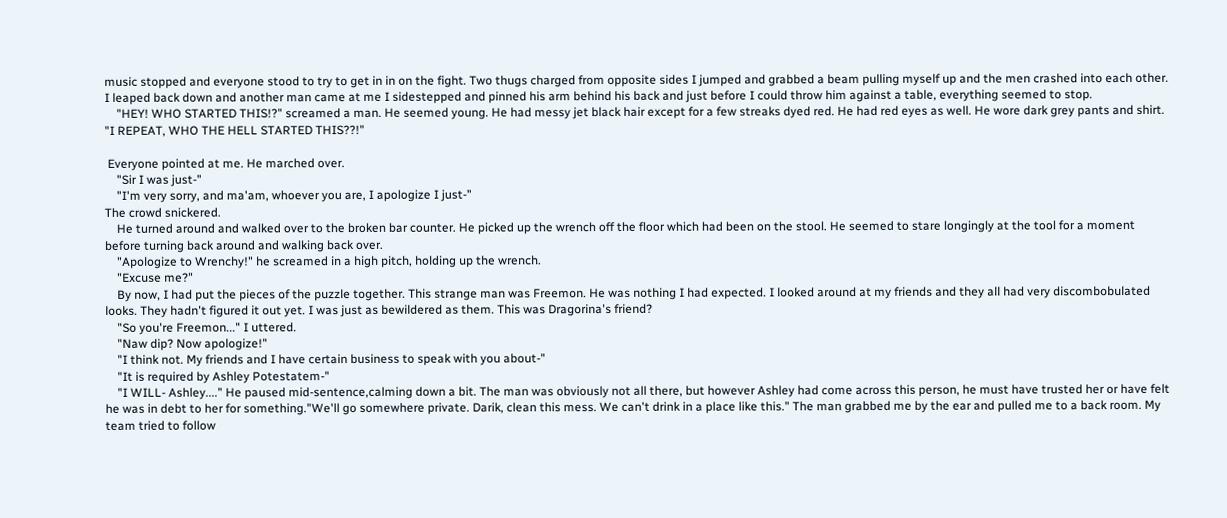music stopped and everyone stood to try to get in in on the fight. Two thugs charged from opposite sides I jumped and grabbed a beam pulling myself up and the men crashed into each other. I leaped back down and another man came at me I sidestepped and pinned his arm behind his back and just before I could throw him against a table, everything seemed to stop.
    "HEY! WHO STARTED THIS!?" screamed a man. He seemed young. He had messy jet black hair except for a few streaks dyed red. He had red eyes as well. He wore dark grey pants and shirt. "I REPEAT, WHO THE HELL STARTED THIS??!"

 Everyone pointed at me. He marched over.
    "Sir I was just-"
    "I'm very sorry, and ma'am, whoever you are, I apologize I just-"
The crowd snickered.
    He turned around and walked over to the broken bar counter. He picked up the wrench off the floor which had been on the stool. He seemed to stare longingly at the tool for a moment before turning back around and walking back over.
    "Apologize to Wrenchy!" he screamed in a high pitch, holding up the wrench.
    "Excuse me?"
    By now, I had put the pieces of the puzzle together. This strange man was Freemon. He was nothing I had expected. I looked around at my friends and they all had very discombobulated looks. They hadn't figured it out yet. I was just as bewildered as them. This was Dragorina's friend?
    "So you're Freemon..." I uttered.
    "Naw dip? Now apologize!"
    "I think not. My friends and I have certain business to speak with you about-"
    "It is required by Ashley Potestatem-"
    "I WILL- Ashley...." He paused mid-sentence,calming down a bit. The man was obviously not all there, but however Ashley had come across this person, he must have trusted her or have felt he was in debt to her for something."We'll go somewhere private. Darik, clean this mess. We can't drink in a place like this." The man grabbed me by the ear and pulled me to a back room. My team tried to follow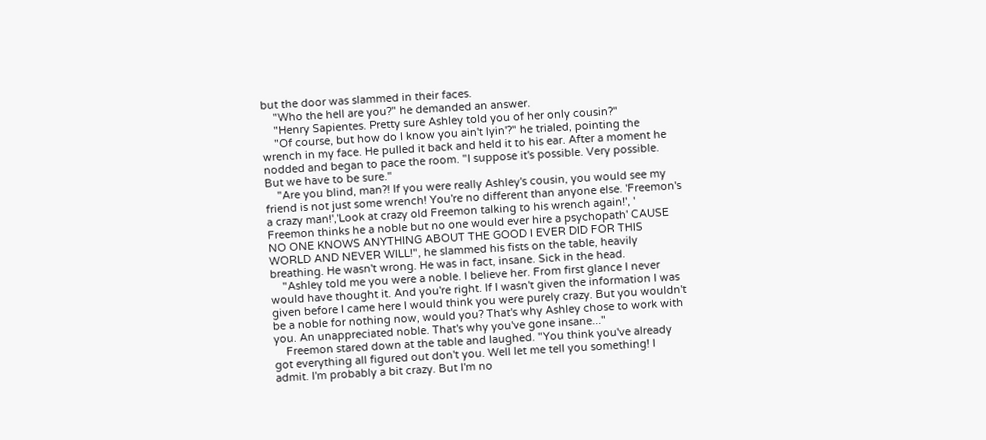but the door was slammed in their faces.
    "Who the hell are you?" he demanded an answer.
    "Henry Sapientes. Pretty sure Ashley told you of her only cousin?"
    "Of course, but how do I know you ain't lyin'?" he trialed, pointing the wrench in my face. He pulled it back and held it to his ear. After a moment he nodded and began to pace the room. "I suppose it's possible. Very possible. But we have to be sure."
    "Are you blind, man?! If you were really Ashley's cousin, you would see my friend is not just some wrench! You're no different than anyone else. 'Freemon's a crazy man!','Look at crazy old Freemon talking to his wrench again!', ' Freemon thinks he a noble but no one would ever hire a psychopath' CAUSE NO ONE KNOWS ANYTHING ABOUT THE GOOD I EVER DID FOR THIS WORLD AND NEVER WILL!", he slammed his fists on the table, heavily breathing. He wasn't wrong. He was in fact, insane. Sick in the head.
    "Ashley told me you were a noble. I believe her. From first glance I never would have thought it. And you're right. If I wasn't given the information I was given before I came here I would think you were purely crazy. But you wouldn't be a noble for nothing now, would you? That's why Ashley chose to work with you. An unappreciated noble. That's why you've gone insane..."
    Freemon stared down at the table and laughed. "You think you've already got everything all figured out don't you. Well let me tell you something! I admit. I'm probably a bit crazy. But I'm no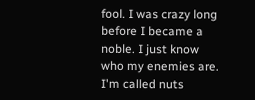fool. I was crazy long before I became a noble. I just know who my enemies are. I'm called nuts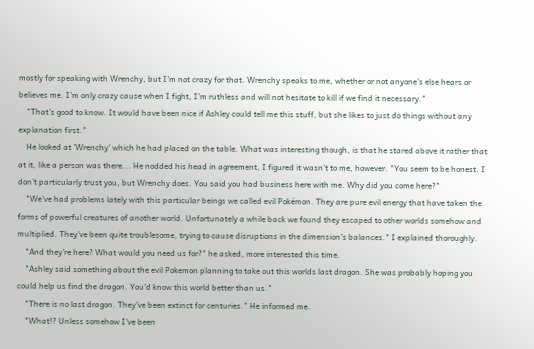mostly for speaking with Wrenchy, but I'm not crazy for that. Wrenchy speaks to me, whether or not anyone's else hears or believes me. I'm only crazy cause when I fight, I'm ruthless and will not hesitate to kill if we find it necessary."
    "That's good to know. It would have been nice if Ashley could tell me this stuff, but she likes to just do things without any explanation first."
    He looked at 'Wrenchy' which he had placed on the table. What was interesting though, is that he stared above it rather that at it, like a person was there... He nodded his head in agreement, I figured it wasn't to me, however. "You seem to be honest. I don't particularly trust you, but Wrenchy does. You said you had business here with me. Why did you come here?"
    "We've had problems lately with this particular beings we called evil Pokémon. They are pure evil energy that have taken the forms of powerful creatures of another world. Unfortunately a while back we found they escaped to other worlds somehow and multiplied. They've been quite troublesome, trying to cause disruptions in the dimension's balances." I explained thoroughly.
    "And they're here? What would you need us for?" he asked, more interested this time.
    "Ashley said something about the evil Pokemon planning to take out this worlds last dragon. She was probably hoping you could help us find the dragon. You'd know this world better than us."
    "There is no last dragon. They've been extinct for centuries." He informed me.
    "What!? Unless somehow I've been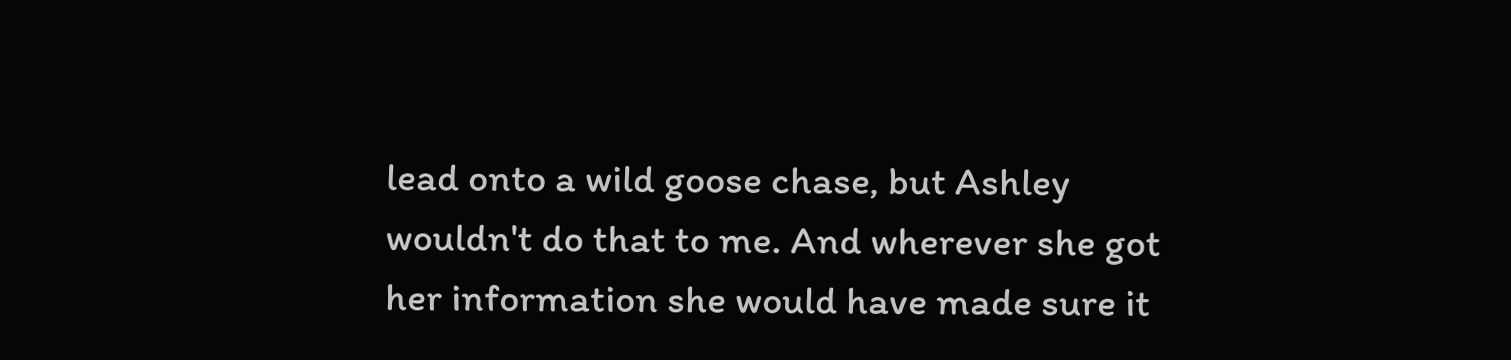lead onto a wild goose chase, but Ashley wouldn't do that to me. And wherever she got her information she would have made sure it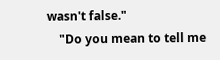wasn't false."
    "Do you mean to tell me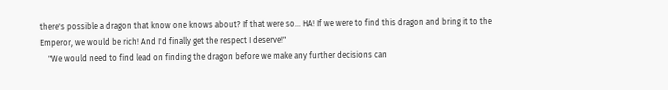there's possible a dragon that know one knows about? If that were so... HA! If we were to find this dragon and bring it to the Emperor, we would be rich! And I'd finally get the respect I deserve!"
    "We would need to find lead on finding the dragon before we make any further decisions can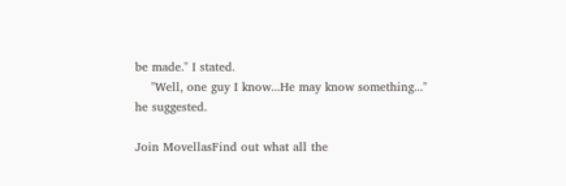be made." I stated.
    "Well, one guy I know...He may know something..." he suggested.

Join MovellasFind out what all the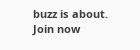buzz is about. Join now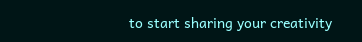to start sharing your creativity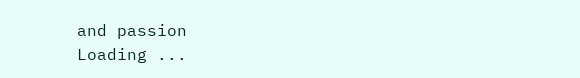and passion
Loading ...